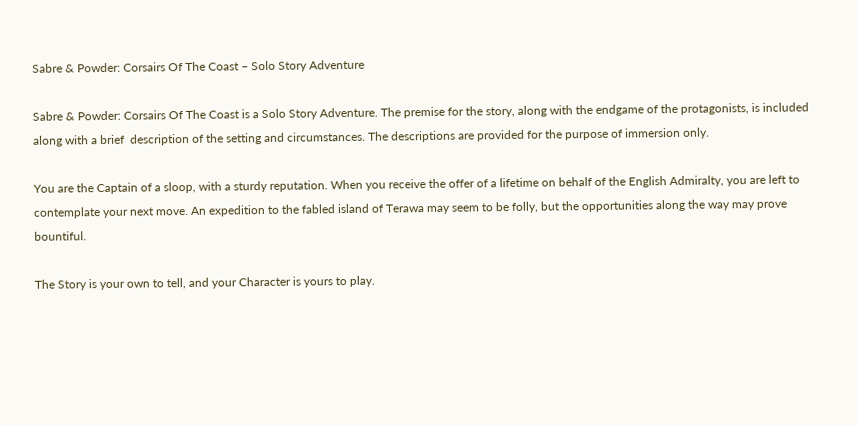Sabre & Powder: Corsairs Of The Coast – Solo Story Adventure

Sabre & Powder: Corsairs Of The Coast is a Solo Story Adventure. The premise for the story, along with the endgame of the protagonists, is included along with a brief  description of the setting and circumstances. The descriptions are provided for the purpose of immersion only.

You are the Captain of a sloop, with a sturdy reputation. When you receive the offer of a lifetime on behalf of the English Admiralty, you are left to contemplate your next move. An expedition to the fabled island of Terawa may seem to be folly, but the opportunities along the way may prove bountiful.

The Story is your own to tell, and your Character is yours to play.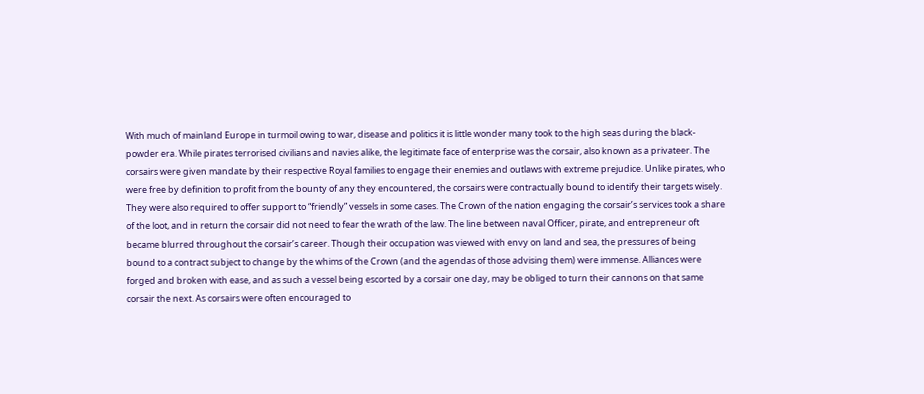With much of mainland Europe in turmoil owing to war, disease and politics it is little wonder many took to the high seas during the black-powder era. While pirates terrorised civilians and navies alike, the legitimate face of enterprise was the corsair, also known as a privateer. The corsairs were given mandate by their respective Royal families to engage their enemies and outlaws with extreme prejudice. Unlike pirates, who were free by definition to profit from the bounty of any they encountered, the corsairs were contractually bound to identify their targets wisely. They were also required to offer support to “friendly” vessels in some cases. The Crown of the nation engaging the corsair’s services took a share of the loot, and in return the corsair did not need to fear the wrath of the law. The line between naval Officer, pirate, and entrepreneur oft became blurred throughout the corsair’s career. Though their occupation was viewed with envy on land and sea, the pressures of being bound to a contract subject to change by the whims of the Crown (and the agendas of those advising them) were immense. Alliances were forged and broken with ease, and as such a vessel being escorted by a corsair one day, may be obliged to turn their cannons on that same corsair the next. As corsairs were often encouraged to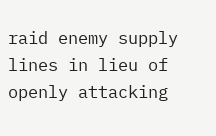raid enemy supply lines in lieu of openly attacking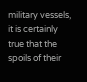military vessels, it is certainly true that the spoils of their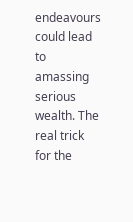endeavours could lead to amassing serious wealth. The real trick for the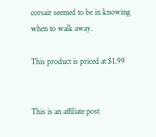corsair seemed to be in knowing when to walk away.

This product is priced at $1.99


This is an affiliate post